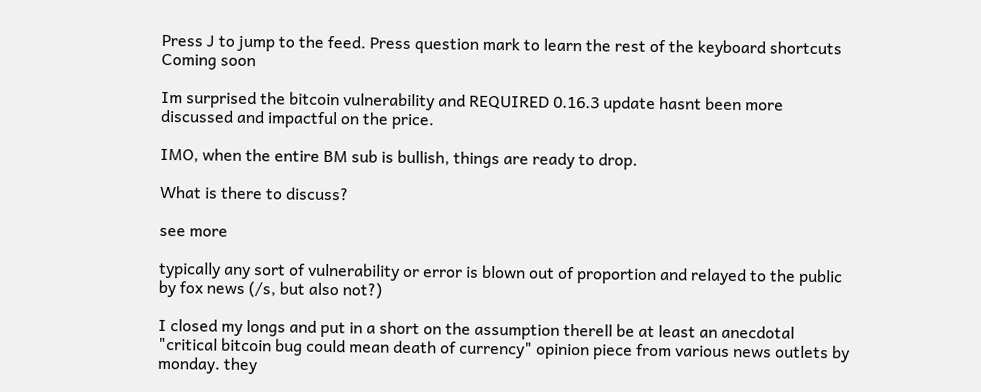Press J to jump to the feed. Press question mark to learn the rest of the keyboard shortcuts
Coming soon

Im surprised the bitcoin vulnerability and REQUIRED 0.16.3 update hasnt been more discussed and impactful on the price.

IMO, when the entire BM sub is bullish, things are ready to drop.

What is there to discuss?

see more

typically any sort of vulnerability or error is blown out of proportion and relayed to the public by fox news (/s, but also not?)

I closed my longs and put in a short on the assumption therell be at least an anecdotal "critical bitcoin bug could mean death of currency" opinion piece from various news outlets by monday. they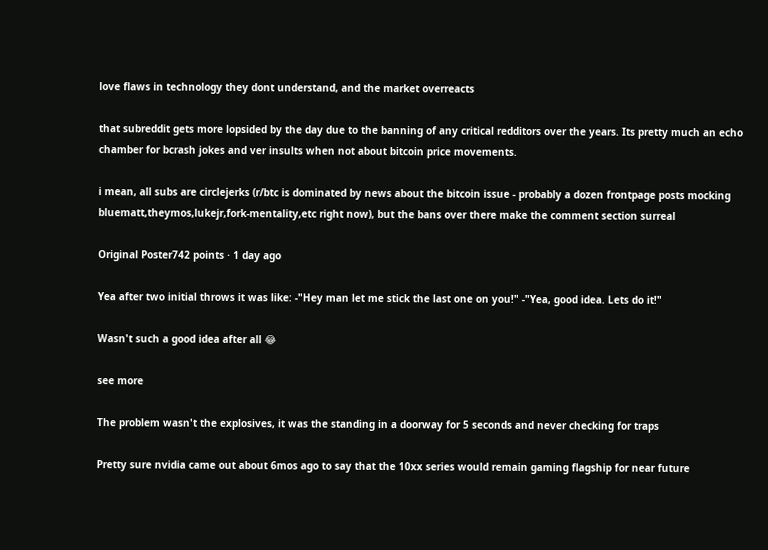love flaws in technology they dont understand, and the market overreacts

that subreddit gets more lopsided by the day due to the banning of any critical redditors over the years. Its pretty much an echo chamber for bcrash jokes and ver insults when not about bitcoin price movements.

i mean, all subs are circlejerks (r/btc is dominated by news about the bitcoin issue - probably a dozen frontpage posts mocking bluematt,theymos,lukejr,fork-mentality,etc right now), but the bans over there make the comment section surreal

Original Poster742 points · 1 day ago

Yea after two initial throws it was like: -"Hey man let me stick the last one on you!" -"Yea, good idea. Lets do it!"

Wasn't such a good idea after all 😂

see more

The problem wasn't the explosives, it was the standing in a doorway for 5 seconds and never checking for traps

Pretty sure nvidia came out about 6mos ago to say that the 10xx series would remain gaming flagship for near future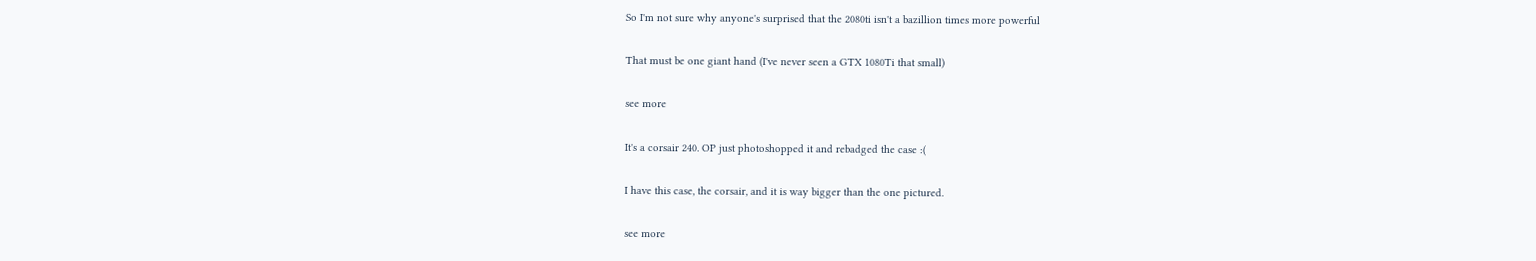So I'm not sure why anyone's surprised that the 2080ti isn't a bazillion times more powerful

That must be one giant hand (I've never seen a GTX 1080Ti that small)

see more

It's a corsair 240. OP just photoshopped it and rebadged the case :(

I have this case, the corsair, and it is way bigger than the one pictured.

see more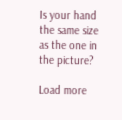Is your hand the same size as the one in the picture?

Load more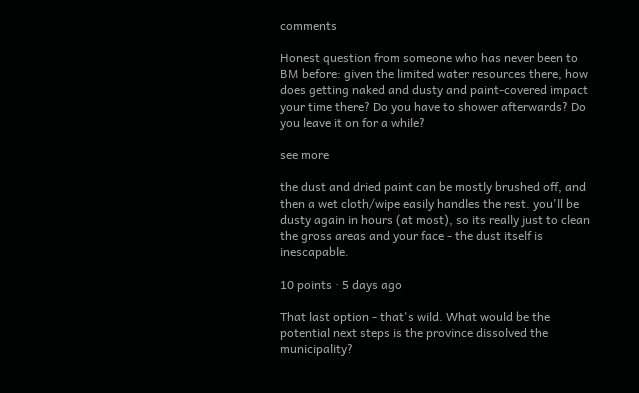comments

Honest question from someone who has never been to BM before: given the limited water resources there, how does getting naked and dusty and paint-covered impact your time there? Do you have to shower afterwards? Do you leave it on for a while?

see more

the dust and dried paint can be mostly brushed off, and then a wet cloth/wipe easily handles the rest. you'll be dusty again in hours (at most), so its really just to clean the gross areas and your face - the dust itself is inescapable.

10 points · 5 days ago

That last option - that's wild. What would be the potential next steps is the province dissolved the municipality?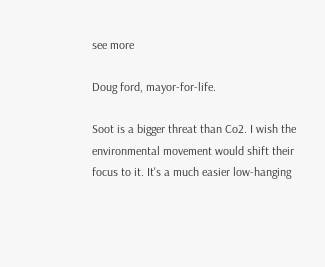see more

Doug ford, mayor-for-life.

Soot is a bigger threat than Co2. I wish the environmental movement would shift their focus to it. It's a much easier low-hanging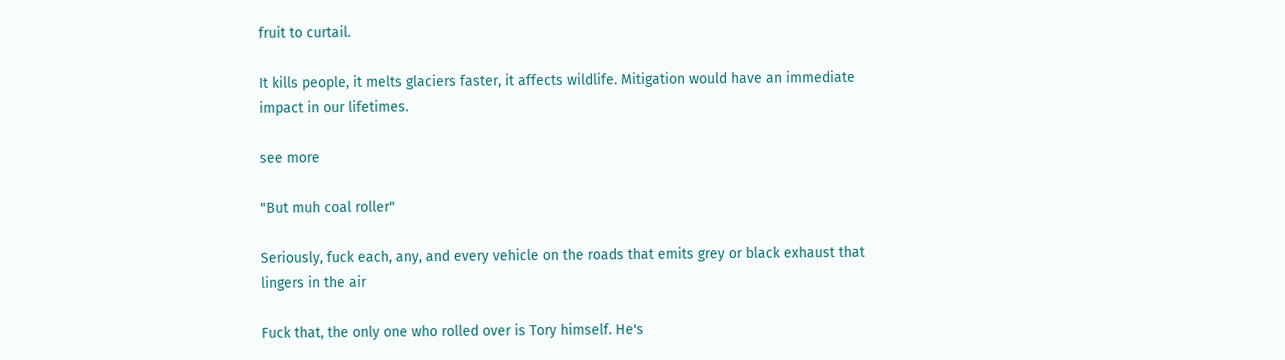fruit to curtail.

It kills people, it melts glaciers faster, it affects wildlife. Mitigation would have an immediate impact in our lifetimes.

see more

"But muh coal roller"

Seriously, fuck each, any, and every vehicle on the roads that emits grey or black exhaust that lingers in the air

Fuck that, the only one who rolled over is Tory himself. He's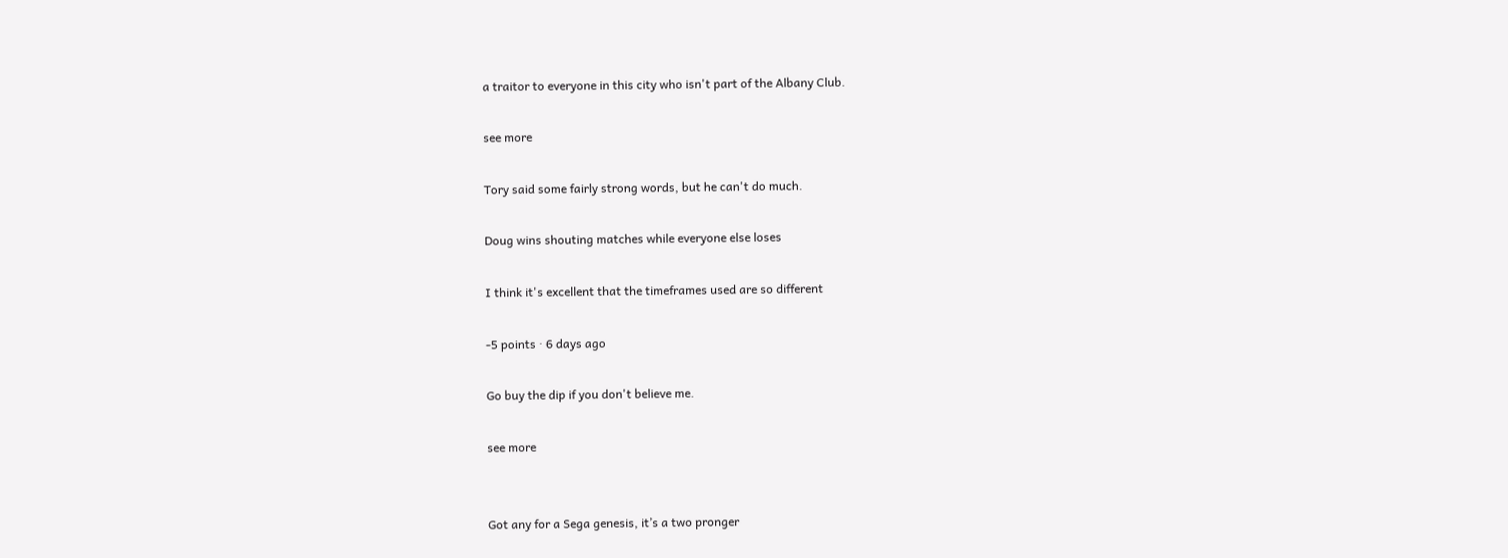a traitor to everyone in this city who isn't part of the Albany Club.

see more

Tory said some fairly strong words, but he can't do much.

Doug wins shouting matches while everyone else loses

I think it's excellent that the timeframes used are so different

-5 points · 6 days ago

Go buy the dip if you don't believe me.

see more


Got any for a Sega genesis, it’s a two pronger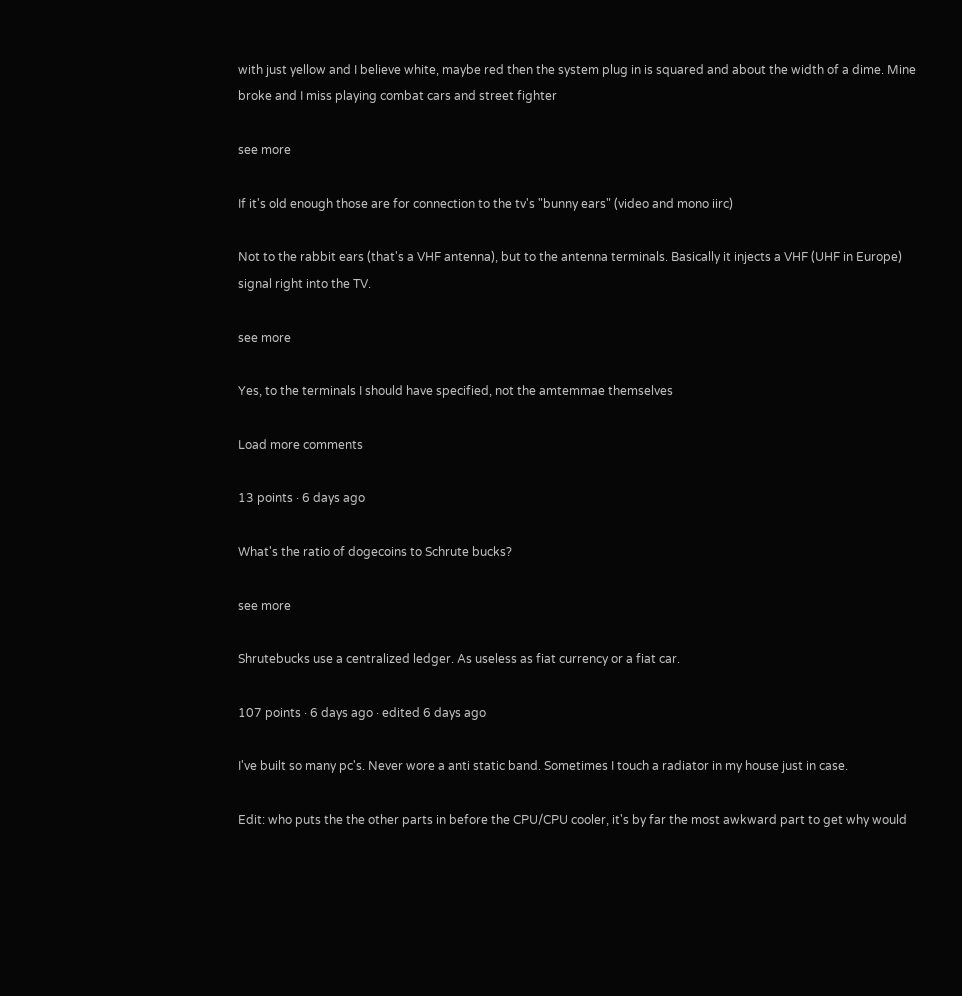with just yellow and I believe white, maybe red then the system plug in is squared and about the width of a dime. Mine broke and I miss playing combat cars and street fighter

see more

If it's old enough those are for connection to the tv's "bunny ears" (video and mono iirc)

Not to the rabbit ears (that's a VHF antenna), but to the antenna terminals. Basically it injects a VHF (UHF in Europe) signal right into the TV.

see more

Yes, to the terminals I should have specified, not the amtemmae themselves

Load more comments

13 points · 6 days ago

What's the ratio of dogecoins to Schrute bucks?

see more

Shrutebucks use a centralized ledger. As useless as fiat currency or a fiat car.

107 points · 6 days ago · edited 6 days ago

I've built so many pc's. Never wore a anti static band. Sometimes I touch a radiator in my house just in case.

Edit: who puts the the other parts in before the CPU/CPU cooler, it's by far the most awkward part to get why would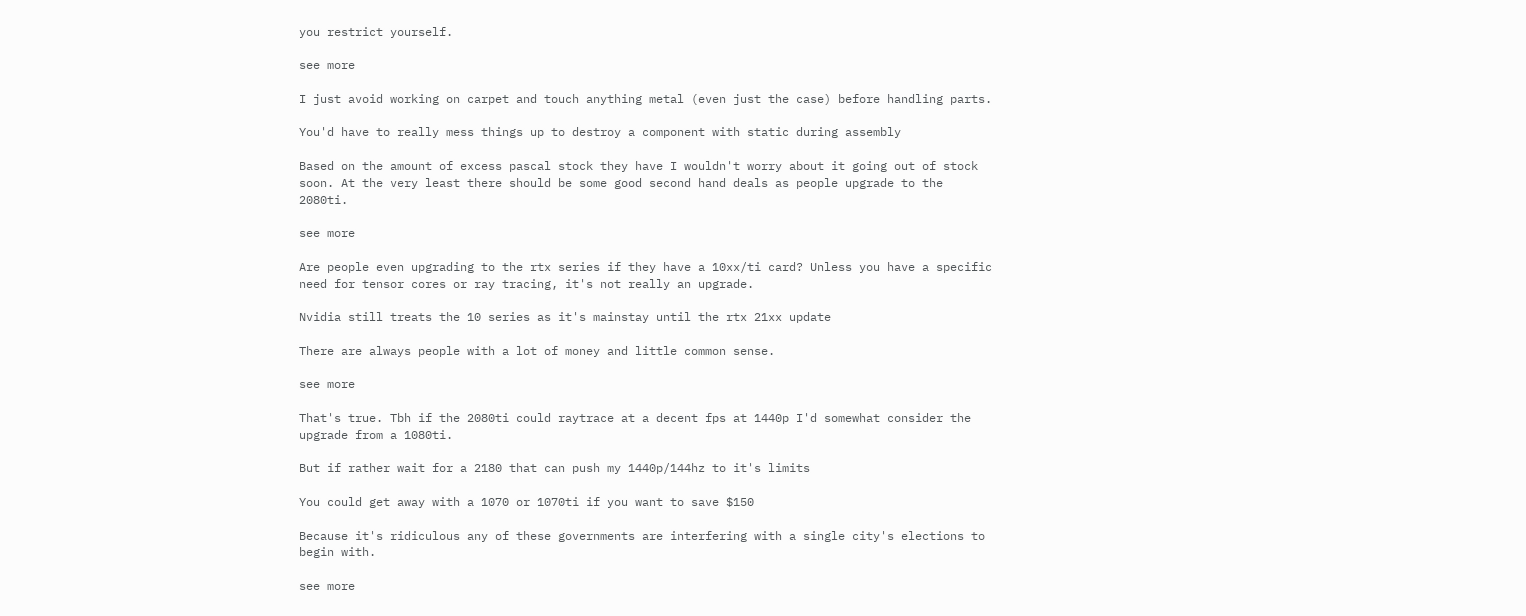you restrict yourself.

see more

I just avoid working on carpet and touch anything metal (even just the case) before handling parts.

You'd have to really mess things up to destroy a component with static during assembly

Based on the amount of excess pascal stock they have I wouldn't worry about it going out of stock soon. At the very least there should be some good second hand deals as people upgrade to the 2080ti.

see more

Are people even upgrading to the rtx series if they have a 10xx/ti card? Unless you have a specific need for tensor cores or ray tracing, it's not really an upgrade.

Nvidia still treats the 10 series as it's mainstay until the rtx 21xx update

There are always people with a lot of money and little common sense.

see more

That's true. Tbh if the 2080ti could raytrace at a decent fps at 1440p I'd somewhat consider the upgrade from a 1080ti.

But if rather wait for a 2180 that can push my 1440p/144hz to it's limits

You could get away with a 1070 or 1070ti if you want to save $150

Because it's ridiculous any of these governments are interfering with a single city's elections to begin with.

see more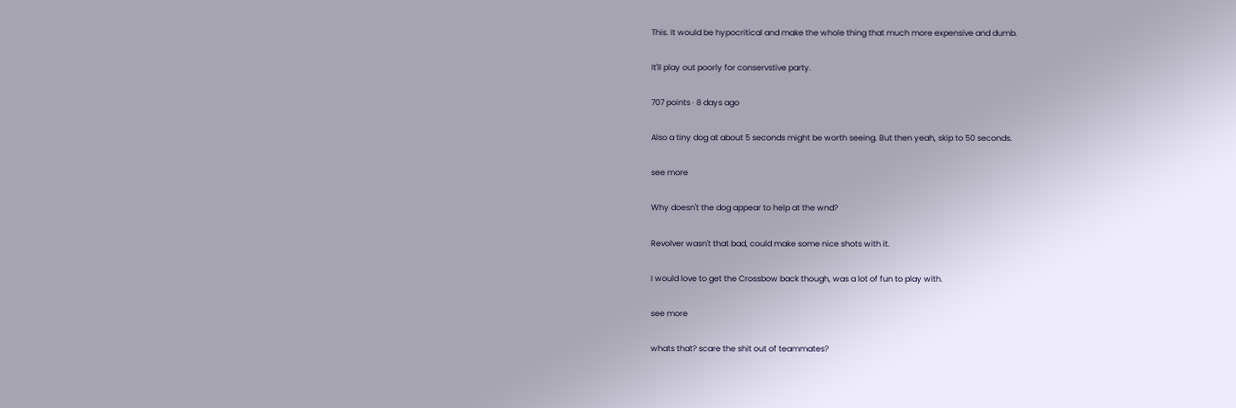This. It would be hypocritical and make the whole thing that much more expensive and dumb.

It'll play out poorly for conservstive party.

707 points · 8 days ago

Also a tiny dog at about 5 seconds might be worth seeing. But then yeah, skip to 50 seconds.

see more

Why doesn't the dog appear to help at the wnd?

Revolver wasn't that bad, could make some nice shots with it.

I would love to get the Crossbow back though, was a lot of fun to play with.

see more

whats that? scare the shit out of teammates?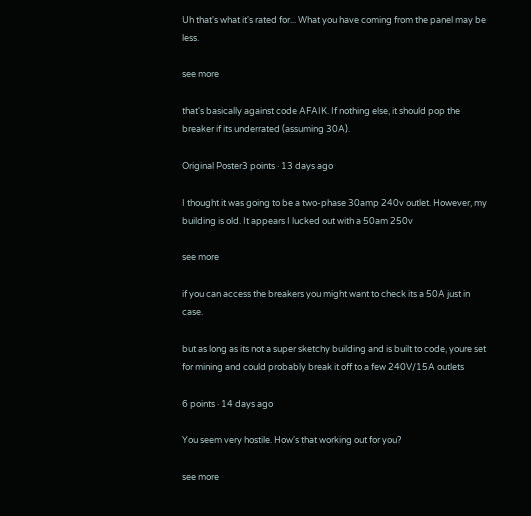Uh that's what it's rated for... What you have coming from the panel may be less.

see more

that's basically against code AFAIK. If nothing else, it should pop the breaker if its underrated (assuming 30A).

Original Poster3 points · 13 days ago

I thought it was going to be a two-phase 30amp 240v outlet. However, my building is old. It appears I lucked out with a 50am 250v

see more

if you can access the breakers you might want to check its a 50A just in case.

but as long as its not a super sketchy building and is built to code, youre set for mining and could probably break it off to a few 240V/15A outlets

6 points · 14 days ago

You seem very hostile. How's that working out for you?

see more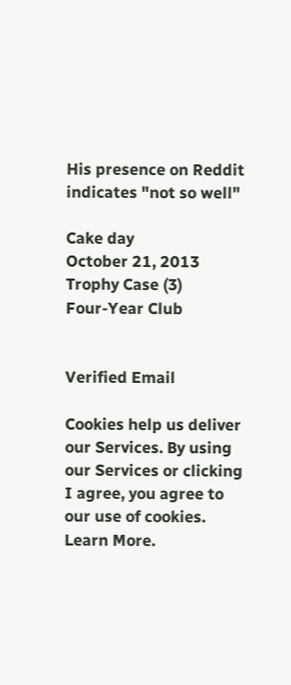His presence on Reddit indicates "not so well"

Cake day
October 21, 2013
Trophy Case (3)
Four-Year Club


Verified Email

Cookies help us deliver our Services. By using our Services or clicking I agree, you agree to our use of cookies. Learn More.